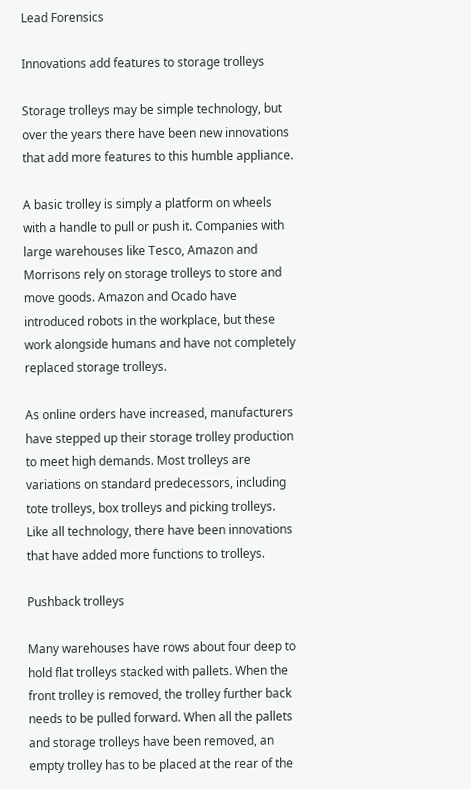Lead Forensics

Innovations add features to storage trolleys

Storage trolleys may be simple technology, but over the years there have been new innovations that add more features to this humble appliance.

A basic trolley is simply a platform on wheels with a handle to pull or push it. Companies with large warehouses like Tesco, Amazon and Morrisons rely on storage trolleys to store and move goods. Amazon and Ocado have introduced robots in the workplace, but these work alongside humans and have not completely replaced storage trolleys.

As online orders have increased, manufacturers have stepped up their storage trolley production to meet high demands. Most trolleys are variations on standard predecessors, including tote trolleys, box trolleys and picking trolleys. Like all technology, there have been innovations that have added more functions to trolleys.

Pushback trolleys

Many warehouses have rows about four deep to hold flat trolleys stacked with pallets. When the front trolley is removed, the trolley further back needs to be pulled forward. When all the pallets and storage trolleys have been removed, an empty trolley has to be placed at the rear of the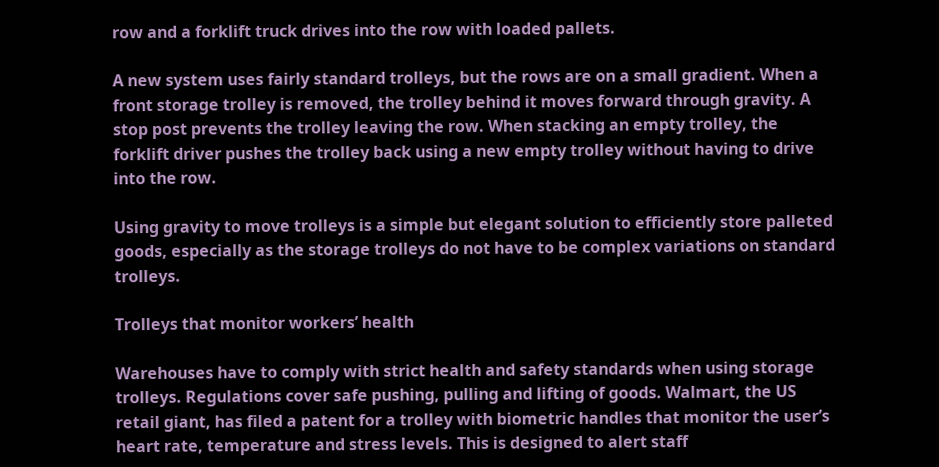row and a forklift truck drives into the row with loaded pallets.

A new system uses fairly standard trolleys, but the rows are on a small gradient. When a front storage trolley is removed, the trolley behind it moves forward through gravity. A stop post prevents the trolley leaving the row. When stacking an empty trolley, the forklift driver pushes the trolley back using a new empty trolley without having to drive into the row.

Using gravity to move trolleys is a simple but elegant solution to efficiently store palleted goods, especially as the storage trolleys do not have to be complex variations on standard trolleys.

Trolleys that monitor workers’ health

Warehouses have to comply with strict health and safety standards when using storage trolleys. Regulations cover safe pushing, pulling and lifting of goods. Walmart, the US retail giant, has filed a patent for a trolley with biometric handles that monitor the user’s heart rate, temperature and stress levels. This is designed to alert staff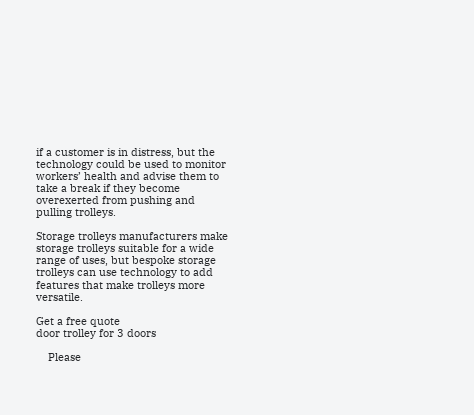if a customer is in distress, but the technology could be used to monitor workers’ health and advise them to take a break if they become overexerted from pushing and pulling trolleys.

Storage trolleys manufacturers make storage trolleys suitable for a wide range of uses, but bespoke storage trolleys can use technology to add features that make trolleys more versatile.

Get a free quote
door trolley for 3 doors

    Please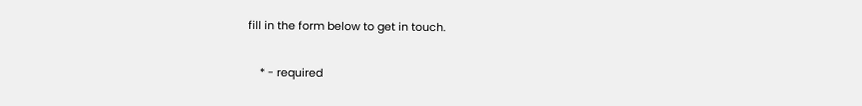fill in the form below to get in touch.

    * - required